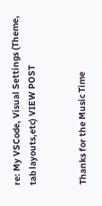re: My VSCode, Visual Settings (Theme, tab layouts,etc) VIEW POST


Thanks for the Music Time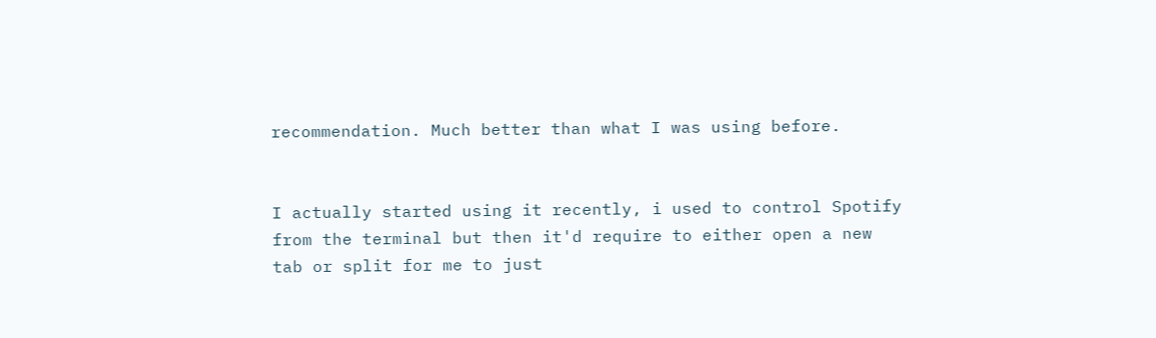recommendation. Much better than what I was using before.


I actually started using it recently, i used to control Spotify from the terminal but then it'd require to either open a new tab or split for me to just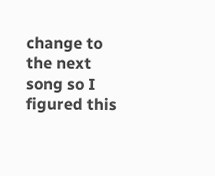change to the next song so I figured this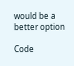would be a better option

Code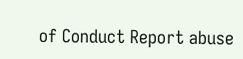of Conduct Report abuse